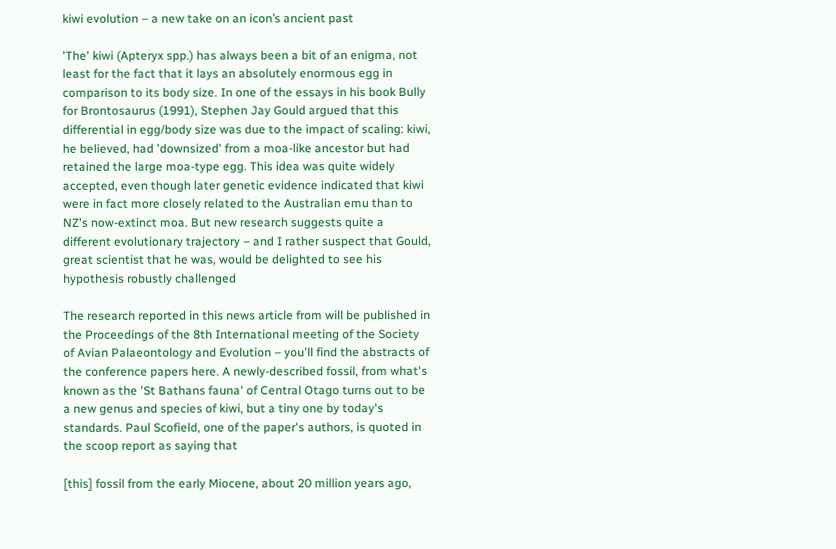kiwi evolution – a new take on an icon’s ancient past

'The' kiwi (Apteryx spp.) has always been a bit of an enigma, not least for the fact that it lays an absolutely enormous egg in comparison to its body size. In one of the essays in his book Bully for Brontosaurus (1991), Stephen Jay Gould argued that this differential in egg/body size was due to the impact of scaling: kiwi, he believed, had 'downsized' from a moa-like ancestor but had retained the large moa-type egg. This idea was quite widely accepted, even though later genetic evidence indicated that kiwi were in fact more closely related to the Australian emu than to NZ's now-extinct moa. But new research suggests quite a different evolutionary trajectory – and I rather suspect that Gould, great scientist that he was, would be delighted to see his hypothesis robustly challenged

The research reported in this news article from will be published in the Proceedings of the 8th International meeting of the Society of Avian Palaeontology and Evolution – you'll find the abstracts of the conference papers here. A newly-described fossil, from what's known as the 'St Bathans fauna' of Central Otago turns out to be a new genus and species of kiwi, but a tiny one by today's standards. Paul Scofield, one of the paper's authors, is quoted in the scoop report as saying that

[this] fossil from the early Miocene, about 20 million years ago,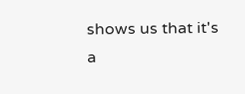shows us that it's a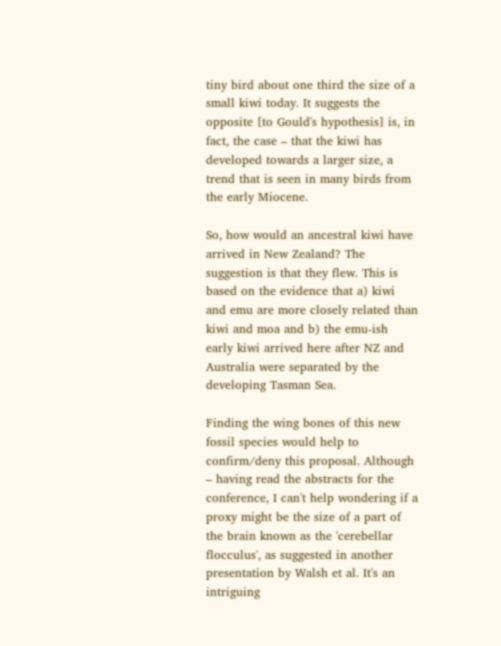tiny bird about one third the size of a small kiwi today. It suggests the opposite [to Gould's hypothesis] is, in fact, the case – that the kiwi has developed towards a larger size, a trend that is seen in many birds from the early Miocene.

So, how would an ancestral kiwi have arrived in New Zealand? The suggestion is that they flew. This is based on the evidence that a) kiwi and emu are more closely related than kiwi and moa and b) the emu-ish early kiwi arrived here after NZ and Australia were separated by the developing Tasman Sea.

Finding the wing bones of this new fossil species would help to confirm/deny this proposal. Although – having read the abstracts for the conference, I can't help wondering if a proxy might be the size of a part of the brain known as the 'cerebellar flocculus', as suggested in another presentation by Walsh et al. It's an intriguing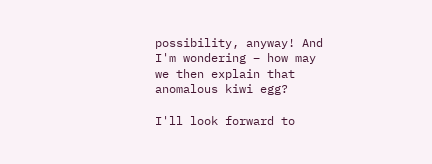possibility, anyway! And I'm wondering – how may we then explain that anomalous kiwi egg?

I'll look forward to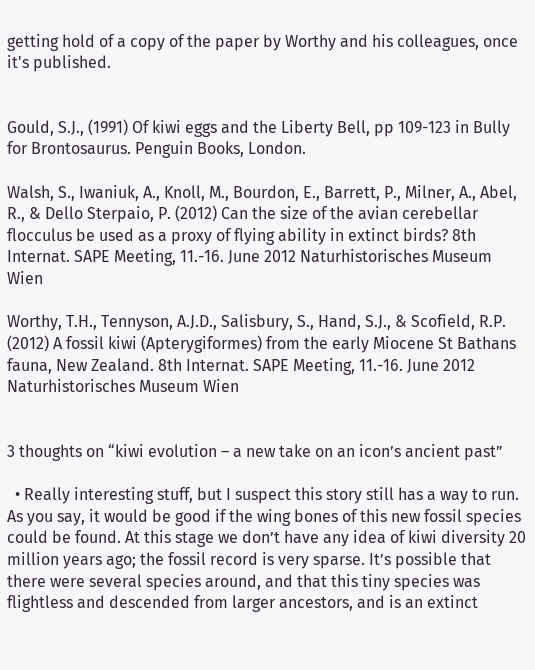getting hold of a copy of the paper by Worthy and his colleagues, once it's published.


Gould, S.J., (1991) Of kiwi eggs and the Liberty Bell, pp 109-123 in Bully for Brontosaurus. Penguin Books, London.

Walsh, S., Iwaniuk, A., Knoll, M., Bourdon, E., Barrett, P., Milner, A., Abel, R., & Dello Sterpaio, P. (2012) Can the size of the avian cerebellar flocculus be used as a proxy of flying ability in extinct birds? 8th Internat. SAPE Meeting, 11.-16. June 2012 Naturhistorisches Museum Wien

Worthy, T.H., Tennyson, A.J.D., Salisbury, S., Hand, S.J., & Scofield, R.P. (2012) A fossil kiwi (Apterygiformes) from the early Miocene St Bathans fauna, New Zealand. 8th Internat. SAPE Meeting, 11.-16. June 2012 Naturhistorisches Museum Wien


3 thoughts on “kiwi evolution – a new take on an icon’s ancient past”

  • Really interesting stuff, but I suspect this story still has a way to run. As you say, it would be good if the wing bones of this new fossil species could be found. At this stage we don’t have any idea of kiwi diversity 20 million years ago; the fossil record is very sparse. It’s possible that there were several species around, and that this tiny species was flightless and descended from larger ancestors, and is an extinct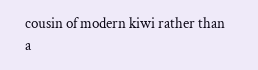cousin of modern kiwi rather than a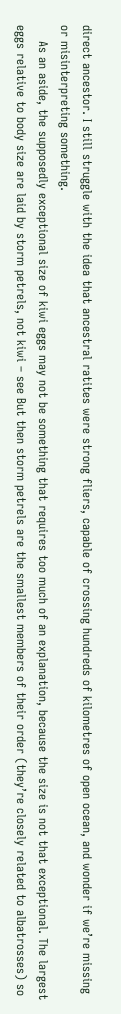direct ancestor. I still struggle with the idea that ancestral ratites were strong fliers, capable of crossing hundreds of kilometres of open ocean, and wonder if we’re missing or misinterpreting something.
    As an aside, the supposedly exceptional size of kiwi eggs may not be something that requires too much of an explanation, because the size is not that exceptional. The largest eggs relative to body size are laid by storm petrels, not kiwi – see But then storm petrels are the smallest members of their order (they’re closely related to albatrosses) so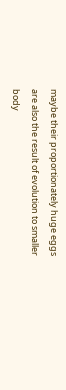maybe their proportionately huge eggs are also the result of evolution to smaller body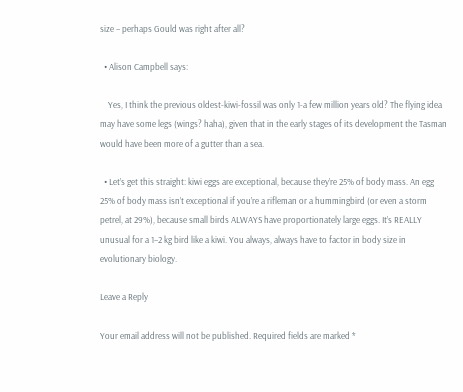size – perhaps Gould was right after all?

  • Alison Campbell says:

    Yes, I think the previous oldest-kiwi-fossil was only 1-a few million years old? The flying idea may have some legs (wings? haha), given that in the early stages of its development the Tasman would have been more of a gutter than a sea.

  • Let’s get this straight: kiwi eggs are exceptional, because they’re 25% of body mass. An egg 25% of body mass isn’t exceptional if you’re a rifleman or a hummingbird (or even a storm petrel, at 29%), because small birds ALWAYS have proportionately large eggs. It’s REALLY unusual for a 1–2 kg bird like a kiwi. You always, always have to factor in body size in evolutionary biology.

Leave a Reply

Your email address will not be published. Required fields are marked *